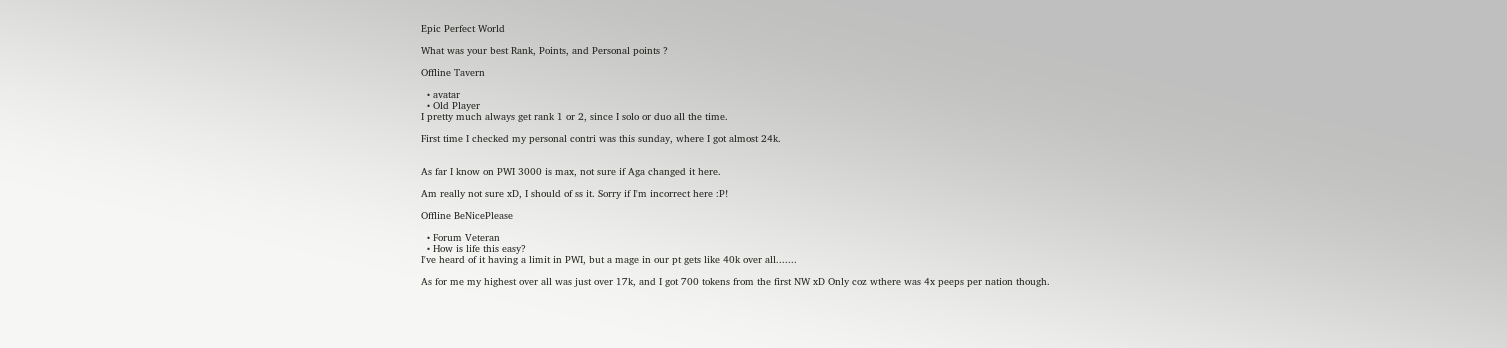Epic Perfect World

What was your best Rank, Points, and Personal points ?

Offline Tavern

  • avatar
  • Old Player
I pretty much always get rank 1 or 2, since I solo or duo all the time.

First time I checked my personal contri was this sunday, where I got almost 24k.


As far I know on PWI 3000 is max, not sure if Aga changed it here.

Am really not sure xD, I should of ss it. Sorry if I'm incorrect here :P!

Offline BeNicePlease

  • Forum Veteran
  • How is life this easy?
I've heard of it having a limit in PWI, but a mage in our pt gets like 40k over all.......

As for me my highest over all was just over 17k, and I got 700 tokens from the first NW xD Only coz wthere was 4x peeps per nation though.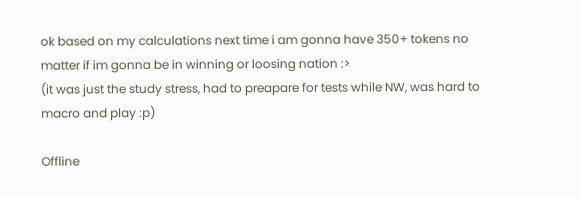ok based on my calculations next time i am gonna have 350+ tokens no matter if im gonna be in winning or loosing nation :>
(it was just the study stress, had to preapare for tests while NW, was hard to macro and play :p)

Offline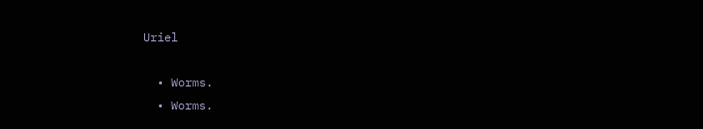Uriel

  • Worms.
  • Worms.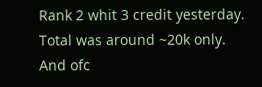Rank 2 whit 3 credit yesterday. Total was around ~20k only. And ofc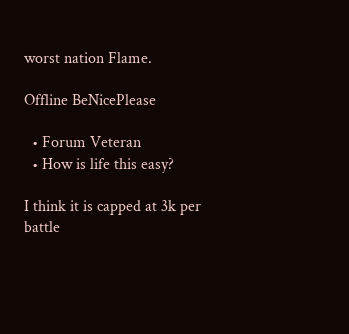worst nation Flame.

Offline BeNicePlease

  • Forum Veteran
  • How is life this easy?

I think it is capped at 3k per battle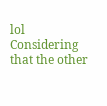lol
Considering that the other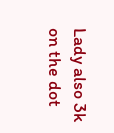Lady also 3k on the dot